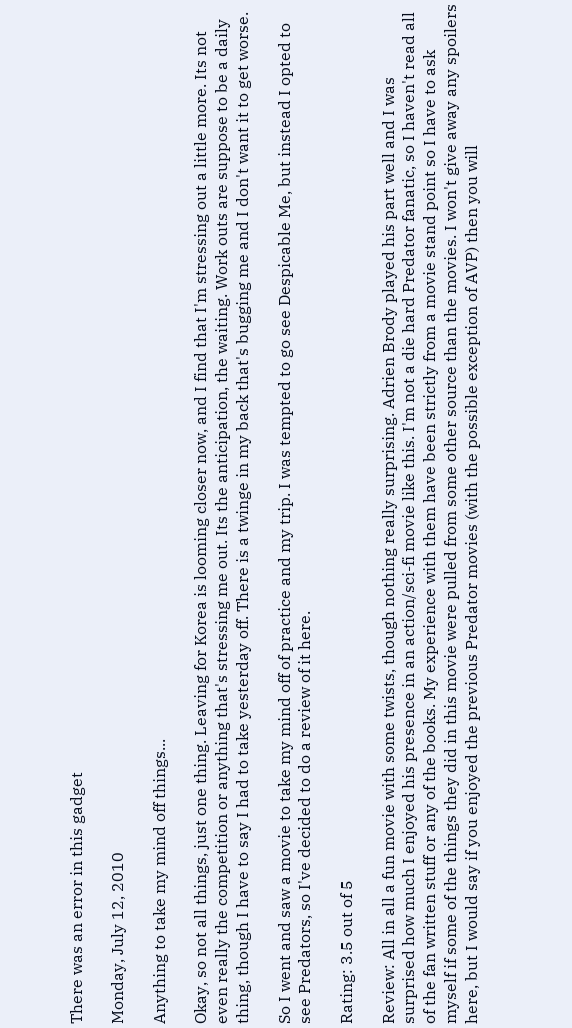There was an error in this gadget

Monday, July 12, 2010

Anything to take my mind off things...

Okay, so not all things, just one thing. Leaving for Korea is looming closer now, and I find that I'm stressing out a little more. Its not even really the competition or anything that's stressing me out. Its the anticipation, the waiting. Work outs are suppose to be a daily thing, though I have to say I had to take yesterday off. There is a twinge in my back that's bugging me and I don't want it to get worse.

So I went and saw a movie to take my mind off of practice and my trip. I was tempted to go see Despicable Me, but instead I opted to see Predators, so I've decided to do a review of it here.

Rating: 3.5 out of 5

Review: All in all a fun movie with some twists, though nothing really surprising. Adrien Brody played his part well and I was surprised how much I enjoyed his presence in an action/sci-fi movie like this. I'm not a die hard Predator fanatic, so I haven't read all of the fan written stuff or any of the books. My experience with them have been strictly from a movie stand point so I have to ask myself if some of the things they did in this movie were pulled from some other source than the movies. I won't give away any spoilers here, but I would say if you enjoyed the previous Predator movies (with the possible exception of AVP) then you will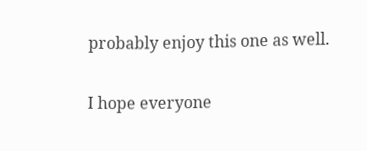probably enjoy this one as well.

I hope everyone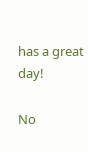has a great day!

No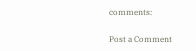comments:

Post a Comment